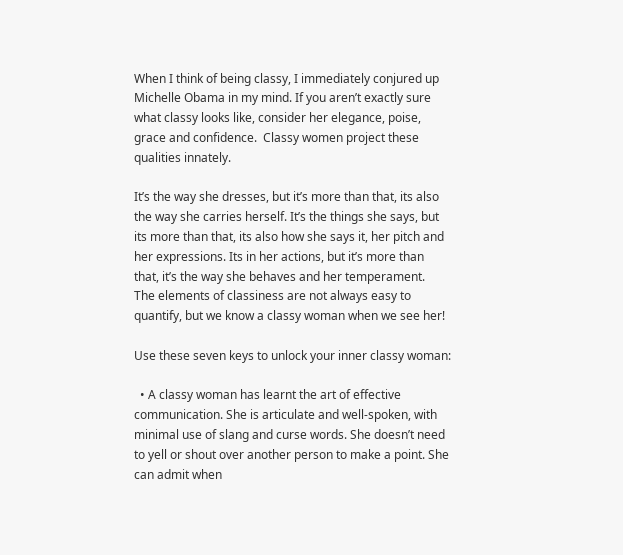When I think of being classy, I immediately conjured up Michelle Obama in my mind. If you aren’t exactly sure what classy looks like, consider her elegance, poise, grace and confidence.  Classy women project these qualities innately.

It’s the way she dresses, but it’s more than that, its also the way she carries herself. It’s the things she says, but its more than that, its also how she says it, her pitch and her expressions. Its in her actions, but it’s more than that, it’s the way she behaves and her temperament.  The elements of classiness are not always easy to quantify, but we know a classy woman when we see her!

Use these seven keys to unlock your inner classy woman:

  • A classy woman has learnt the art of effective communication. She is articulate and well-spoken, with minimal use of slang and curse words. She doesn’t need to yell or shout over another person to make a point. She can admit when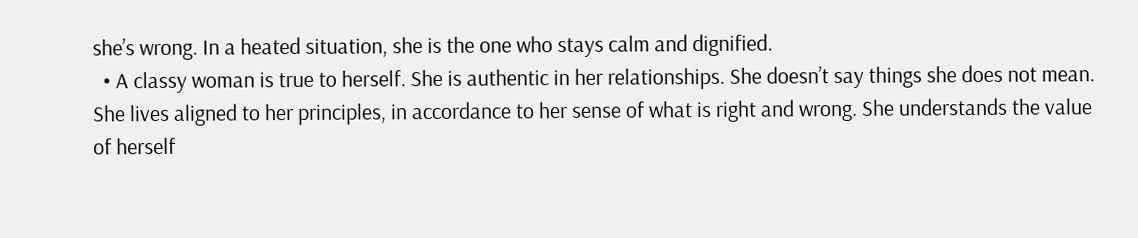she’s wrong. In a heated situation, she is the one who stays calm and dignified.
  • A classy woman is true to herself. She is authentic in her relationships. She doesn’t say things she does not mean. She lives aligned to her principles, in accordance to her sense of what is right and wrong. She understands the value of herself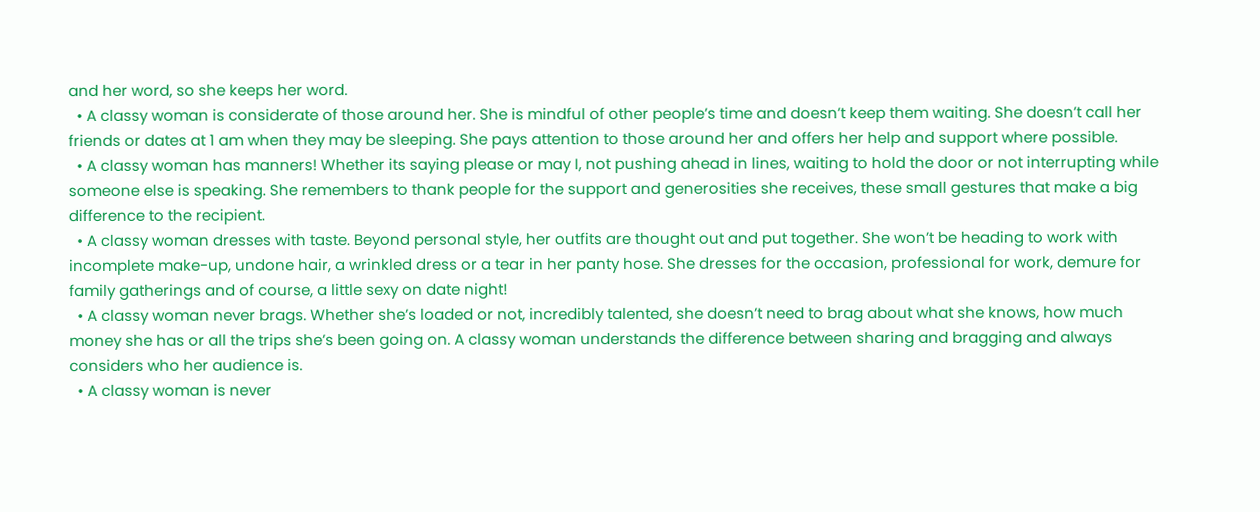and her word, so she keeps her word.
  • A classy woman is considerate of those around her. She is mindful of other people’s time and doesn’t keep them waiting. She doesn’t call her friends or dates at 1 am when they may be sleeping. She pays attention to those around her and offers her help and support where possible.
  • A classy woman has manners! Whether its saying please or may I, not pushing ahead in lines, waiting to hold the door or not interrupting while someone else is speaking. She remembers to thank people for the support and generosities she receives, these small gestures that make a big difference to the recipient.
  • A classy woman dresses with taste. Beyond personal style, her outfits are thought out and put together. She won’t be heading to work with incomplete make-up, undone hair, a wrinkled dress or a tear in her panty hose. She dresses for the occasion, professional for work, demure for family gatherings and of course, a little sexy on date night!
  • A classy woman never brags. Whether she’s loaded or not, incredibly talented, she doesn’t need to brag about what she knows, how much money she has or all the trips she’s been going on. A classy woman understands the difference between sharing and bragging and always considers who her audience is.
  • A classy woman is never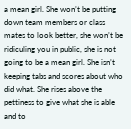a mean girl. She won’t be putting down team members or class mates to look better, she won’t be ridiculing you in public, she is not going to be a mean girl. She isn’t keeping tabs and scores about who did what. She rises above the pettiness to give what she is able and to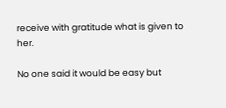receive with gratitude what is given to her.

No one said it would be easy but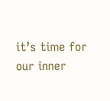it’s time for our inner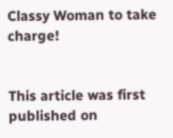Classy Woman to take charge!


This article was first published on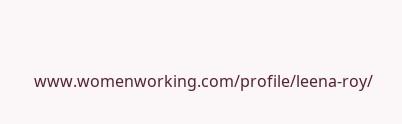www.womenworking.com/profile/leena-roy/